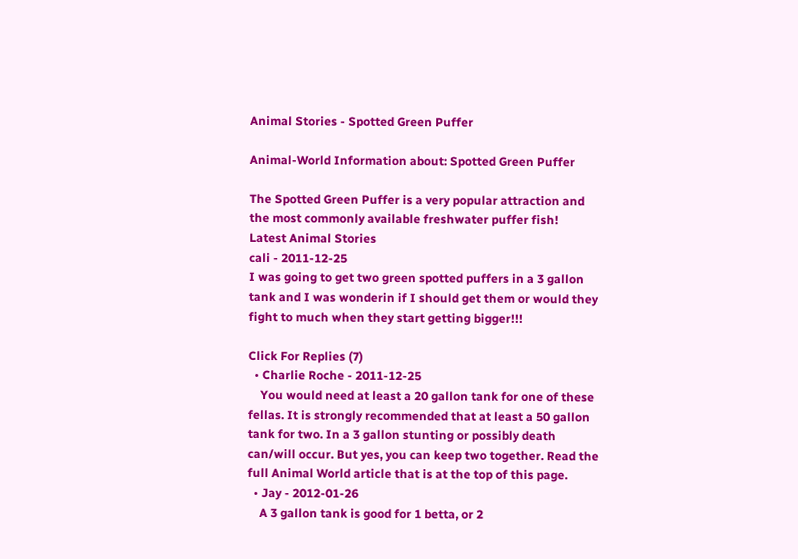Animal Stories - Spotted Green Puffer

Animal-World Information about: Spotted Green Puffer

The Spotted Green Puffer is a very popular attraction and the most commonly available freshwater puffer fish!
Latest Animal Stories
cali - 2011-12-25
I was going to get two green spotted puffers in a 3 gallon tank and I was wonderin if I should get them or would they fight to much when they start getting bigger!!!

Click For Replies (7)
  • Charlie Roche - 2011-12-25
    You would need at least a 20 gallon tank for one of these fellas. It is strongly recommended that at least a 50 gallon tank for two. In a 3 gallon stunting or possibly death can/will occur. But yes, you can keep two together. Read the full Animal World article that is at the top of this page.
  • Jay - 2012-01-26
    A 3 gallon tank is good for 1 betta, or 2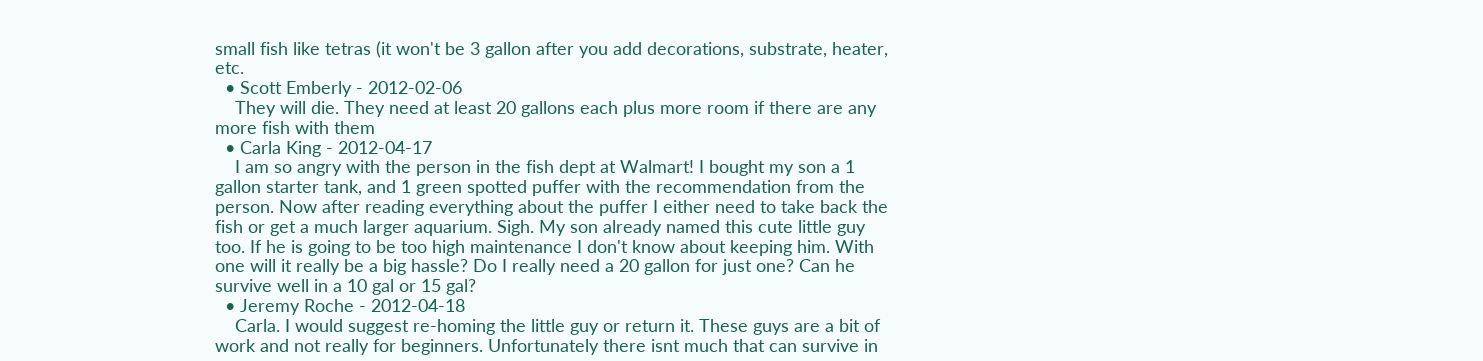small fish like tetras (it won't be 3 gallon after you add decorations, substrate, heater, etc.
  • Scott Emberly - 2012-02-06
    They will die. They need at least 20 gallons each plus more room if there are any more fish with them
  • Carla King - 2012-04-17
    I am so angry with the person in the fish dept at Walmart! I bought my son a 1 gallon starter tank, and 1 green spotted puffer with the recommendation from the person. Now after reading everything about the puffer I either need to take back the fish or get a much larger aquarium. Sigh. My son already named this cute little guy too. If he is going to be too high maintenance I don't know about keeping him. With one will it really be a big hassle? Do I really need a 20 gallon for just one? Can he survive well in a 10 gal or 15 gal?
  • Jeremy Roche - 2012-04-18
    Carla. I would suggest re-homing the little guy or return it. These guys are a bit of work and not really for beginners. Unfortunately there isnt much that can survive in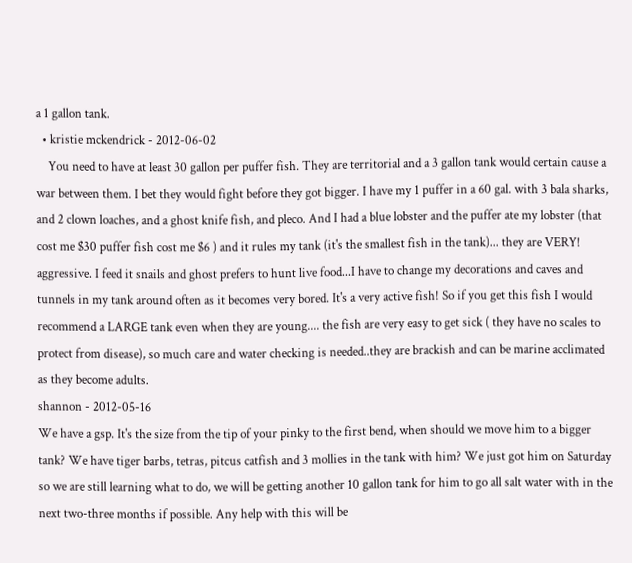a 1 gallon tank.
  • kristie mckendrick - 2012-06-02
    You need to have at least 30 gallon per puffer fish. They are territorial and a 3 gallon tank would certain cause a war between them. I bet they would fight before they got bigger. I have my 1 puffer in a 60 gal. with 3 bala sharks, and 2 clown loaches, and a ghost knife fish, and pleco. And I had a blue lobster and the puffer ate my lobster (that cost me $30 puffer fish cost me $6 ) and it rules my tank (it's the smallest fish in the tank)... they are VERY! aggressive. I feed it snails and ghost prefers to hunt live food...I have to change my decorations and caves and tunnels in my tank around often as it becomes very bored. It's a very active fish! So if you get this fish I would recommend a LARGE tank even when they are young.... the fish are very easy to get sick ( they have no scales to protect from disease), so much care and water checking is needed..they are brackish and can be marine acclimated as they become adults.
shannon - 2012-05-16
We have a gsp. It's the size from the tip of your pinky to the first bend, when should we move him to a bigger tank? We have tiger barbs, tetras, pitcus catfish and 3 mollies in the tank with him? We just got him on Saturday so we are still learning what to do, we will be getting another 10 gallon tank for him to go all salt water with in the next two-three months if possible. Any help with this will be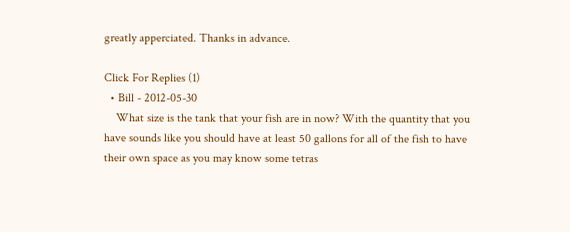greatly apperciated. Thanks in advance.

Click For Replies (1)
  • Bill - 2012-05-30
    What size is the tank that your fish are in now? With the quantity that you have sounds like you should have at least 50 gallons for all of the fish to have their own space as you may know some tetras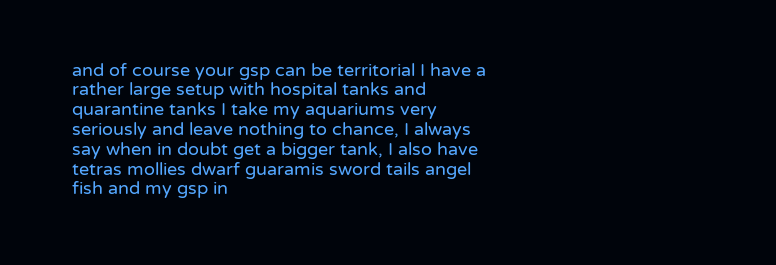and of course your gsp can be territorial I have a rather large setup with hospital tanks and quarantine tanks I take my aquariums very seriously and leave nothing to chance, I always say when in doubt get a bigger tank, I also have tetras mollies dwarf guaramis sword tails angel fish and my gsp in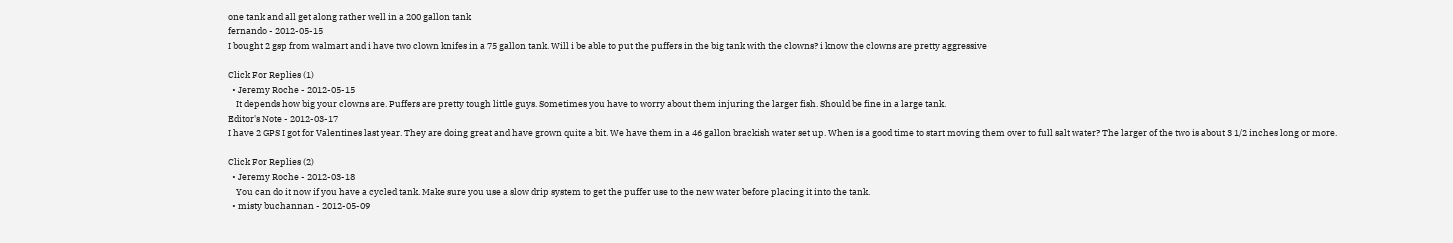one tank and all get along rather well in a 200 gallon tank
fernando - 2012-05-15
I bought 2 gsp from walmart and i have two clown knifes in a 75 gallon tank. Will i be able to put the puffers in the big tank with the clowns? i know the clowns are pretty aggressive

Click For Replies (1)
  • Jeremy Roche - 2012-05-15
    It depends how big your clowns are. Puffers are pretty tough little guys. Sometimes you have to worry about them injuring the larger fish. Should be fine in a large tank.
Editor's Note - 2012-03-17
I have 2 GPS I got for Valentines last year. They are doing great and have grown quite a bit. We have them in a 46 gallon brackish water set up. When is a good time to start moving them over to full salt water? The larger of the two is about 3 1/2 inches long or more.

Click For Replies (2)
  • Jeremy Roche - 2012-03-18
    You can do it now if you have a cycled tank. Make sure you use a slow drip system to get the puffer use to the new water before placing it into the tank.
  • misty buchannan - 2012-05-09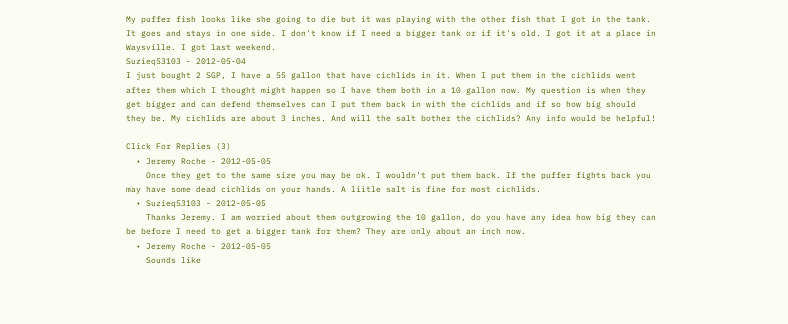My puffer fish looks like she going to die but it was playing with the other fish that I got in the tank. It goes and stays in one side. I don't know if I need a bigger tank or if it's old. I got it at a place in Waysville. I got last weekend.
Suzieq53103 - 2012-05-04
I just bought 2 SGP, I have a 55 gallon that have cichlids in it. When I put them in the cichlids went after them which I thought might happen so I have them both in a 10 gallon now. My question is when they get bigger and can defend themselves can I put them back in with the cichlids and if so how big should they be. My cichlids are about 3 inches. And will the salt bother the cichlids? Any info would be helpful!

Click For Replies (3)
  • Jeremy Roche - 2012-05-05
    Once they get to the same size you may be ok. I wouldn't put them back. If the puffer fights back you may have some dead cichlids on your hands. A liitle salt is fine for most cichlids.
  • Suzieq53103 - 2012-05-05
    Thanks Jeremy. I am worried about them outgrowing the 10 gallon, do you have any idea how big they can be before I need to get a bigger tank for them? They are only about an inch now.
  • Jeremy Roche - 2012-05-05
    Sounds like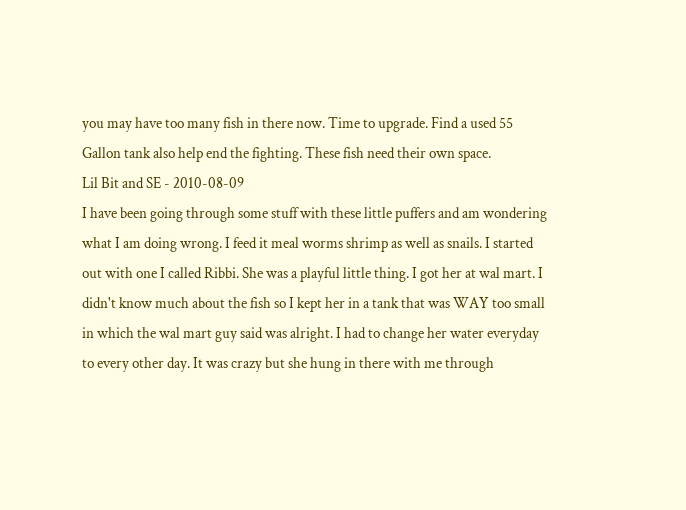you may have too many fish in there now. Time to upgrade. Find a used 55 Gallon tank also help end the fighting. These fish need their own space.
Lil Bit and SE - 2010-08-09
I have been going through some stuff with these little puffers and am wondering what I am doing wrong. I feed it meal worms shrimp as well as snails. I started out with one I called Ribbi. She was a playful little thing. I got her at wal mart. I didn't know much about the fish so I kept her in a tank that was WAY too small in which the wal mart guy said was alright. I had to change her water everyday to every other day. It was crazy but she hung in there with me through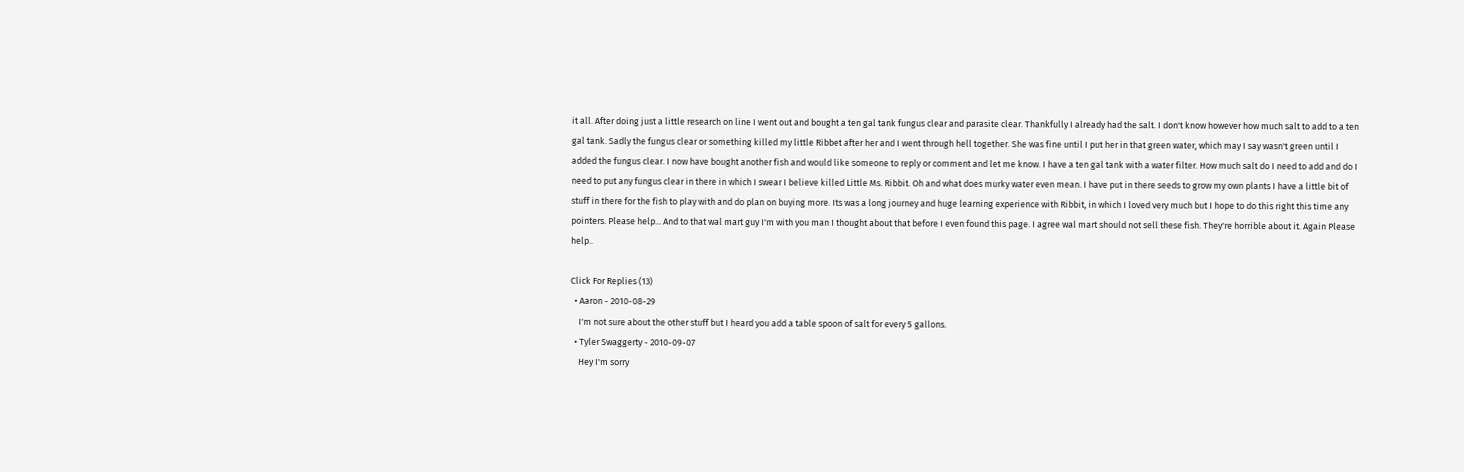it all. After doing just a little research on line I went out and bought a ten gal tank fungus clear and parasite clear. Thankfully I already had the salt. I don't know however how much salt to add to a ten gal tank. Sadly the fungus clear or something killed my little Ribbet after her and I went through hell together. She was fine until I put her in that green water, which may I say wasn't green until I added the fungus clear. I now have bought another fish and would like someone to reply or comment and let me know. I have a ten gal tank with a water filter. How much salt do I need to add and do I need to put any fungus clear in there in which I swear I believe killed Little Ms. Ribbit. Oh and what does murky water even mean. I have put in there seeds to grow my own plants I have a little bit of stuff in there for the fish to play with and do plan on buying more. Its was a long journey and huge learning experience with Ribbit, in which I loved very much but I hope to do this right this time any pointers. Please help... And to that wal mart guy I'm with you man I thought about that before I even found this page. I agree wal mart should not sell these fish. They're horrible about it. Again Please help..

Click For Replies (13)
  • Aaron - 2010-08-29
    I'm not sure about the other stuff but I heard you add a table spoon of salt for every 5 gallons.
  • Tyler Swaggerty - 2010-09-07
    Hey I'm sorry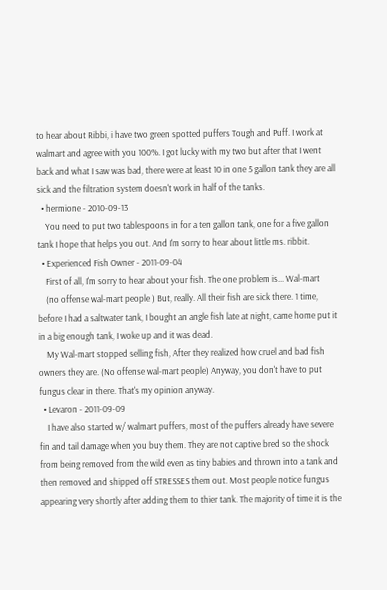to hear about Ribbi, i have two green spotted puffers Tough and Puff. I work at walmart and agree with you 100%. I got lucky with my two but after that I went back and what I saw was bad, there were at least 10 in one 5 gallon tank they are all sick and the filtration system doesn't work in half of the tanks.
  • hermione - 2010-09-13
    You need to put two tablespoons in for a ten gallon tank, one for a five gallon tank I hope that helps you out. And I'm sorry to hear about little ms. ribbit.
  • Experienced Fish Owner - 2011-09-04
    First of all, I'm sorry to hear about your fish. The one problem is... Wal-mart
    (no offense wal-mart people ) But, really. All their fish are sick there. 1 time, before I had a saltwater tank, I bought an angle fish late at night, came home put it in a big enough tank, I woke up and it was dead.
    My Wal-mart stopped selling fish, After they realized how cruel and bad fish owners they are. (No offense wal-mart people) Anyway, you don't have to put fungus clear in there. That's my opinion anyway.
  • Levaron - 2011-09-09
    I have also started w/ walmart puffers, most of the puffers already have severe fin and tail damage when you buy them. They are not captive bred so the shock from being removed from the wild even as tiny babies and thrown into a tank and then removed and shipped off STRESSES them out. Most people notice fungus appearing very shortly after adding them to thier tank. The majority of time it is the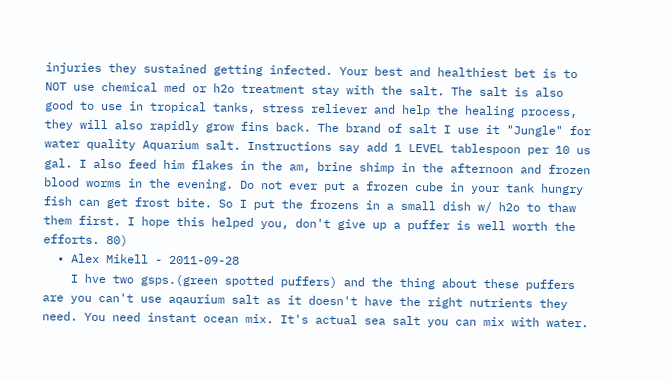injuries they sustained getting infected. Your best and healthiest bet is to NOT use chemical med or h2o treatment stay with the salt. The salt is also good to use in tropical tanks, stress reliever and help the healing process, they will also rapidly grow fins back. The brand of salt I use it "Jungle" for water quality Aquarium salt. Instructions say add 1 LEVEL tablespoon per 10 us gal. I also feed him flakes in the am, brine shimp in the afternoon and frozen blood worms in the evening. Do not ever put a frozen cube in your tank hungry fish can get frost bite. So I put the frozens in a small dish w/ h2o to thaw them first. I hope this helped you, don't give up a puffer is well worth the efforts. 80)
  • Alex Mikell - 2011-09-28
    I hve two gsps.(green spotted puffers) and the thing about these puffers are you can't use aqaurium salt as it doesn't have the right nutrients they need. You need instant ocean mix. It's actual sea salt you can mix with water.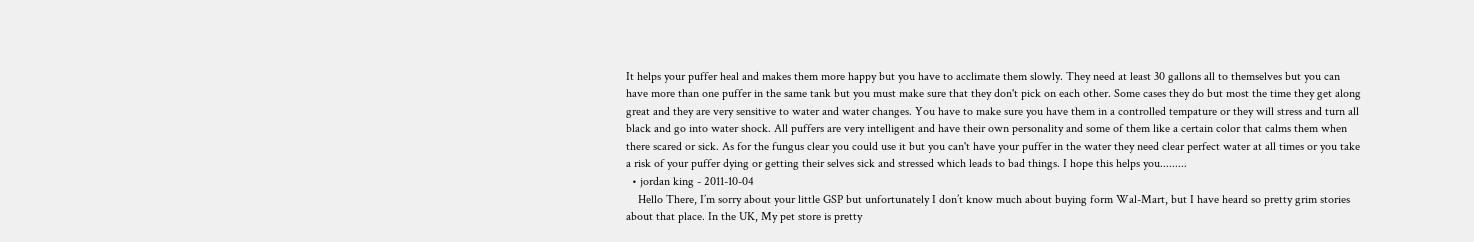It helps your puffer heal and makes them more happy but you have to acclimate them slowly. They need at least 30 gallons all to themselves but you can have more than one puffer in the same tank but you must make sure that they don't pick on each other. Some cases they do but most the time they get along great and they are very sensitive to water and water changes. You have to make sure you have them in a controlled tempature or they will stress and turn all black and go into water shock. All puffers are very intelligent and have their own personality and some of them like a certain color that calms them when there scared or sick. As for the fungus clear you could use it but you can't have your puffer in the water they need clear perfect water at all times or you take a risk of your puffer dying or getting their selves sick and stressed which leads to bad things. I hope this helps you.........
  • jordan king - 2011-10-04
    Hello There, I’m sorry about your little GSP but unfortunately I don’t know much about buying form Wal-Mart, but I have heard so pretty grim stories about that place. In the UK, My pet store is pretty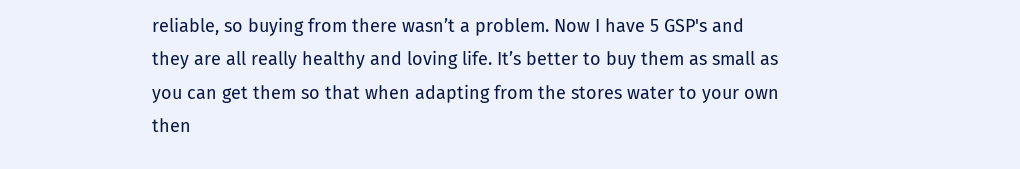reliable, so buying from there wasn’t a problem. Now I have 5 GSP's and they are all really healthy and loving life. It’s better to buy them as small as you can get them so that when adapting from the stores water to your own then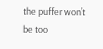the puffer won’t be too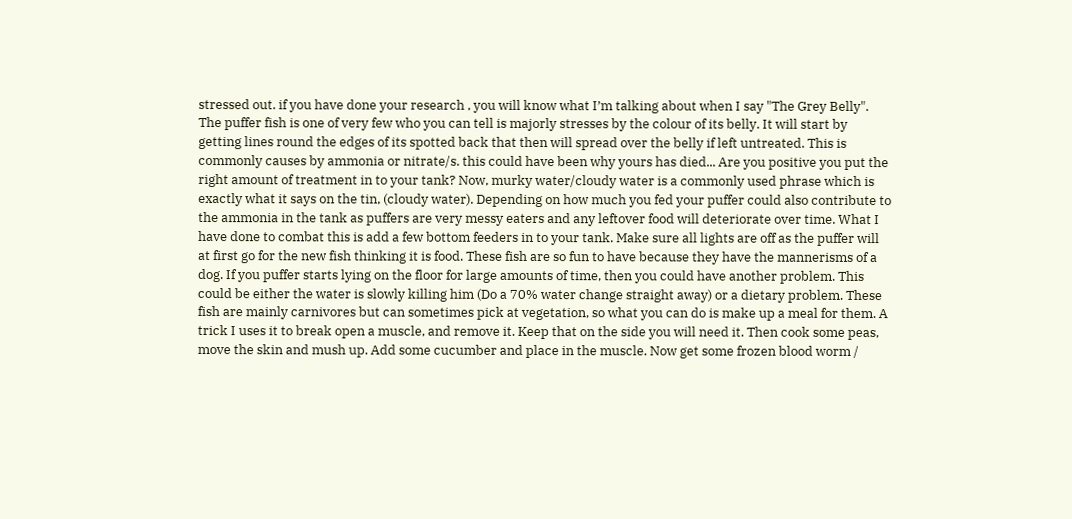stressed out. if you have done your research , you will know what I’m talking about when I say "The Grey Belly". The puffer fish is one of very few who you can tell is majorly stresses by the colour of its belly. It will start by getting lines round the edges of its spotted back that then will spread over the belly if left untreated. This is commonly causes by ammonia or nitrate/s. this could have been why yours has died... Are you positive you put the right amount of treatment in to your tank? Now, murky water/cloudy water is a commonly used phrase which is exactly what it says on the tin, (cloudy water). Depending on how much you fed your puffer could also contribute to the ammonia in the tank as puffers are very messy eaters and any leftover food will deteriorate over time. What I have done to combat this is add a few bottom feeders in to your tank. Make sure all lights are off as the puffer will at first go for the new fish thinking it is food. These fish are so fun to have because they have the mannerisms of a dog. If you puffer starts lying on the floor for large amounts of time, then you could have another problem. This could be either the water is slowly killing him (Do a 70% water change straight away) or a dietary problem. These fish are mainly carnivores but can sometimes pick at vegetation, so what you can do is make up a meal for them. A trick I uses it to break open a muscle, and remove it. Keep that on the side you will need it. Then cook some peas, move the skin and mush up. Add some cucumber and place in the muscle. Now get some frozen blood worm /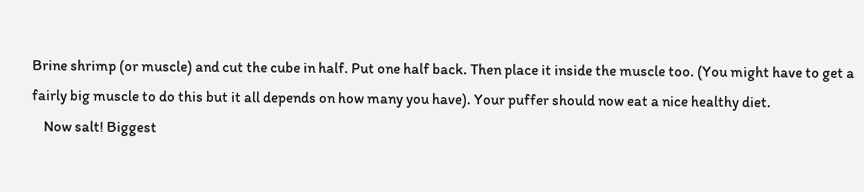Brine shrimp (or muscle) and cut the cube in half. Put one half back. Then place it inside the muscle too. (You might have to get a fairly big muscle to do this but it all depends on how many you have). Your puffer should now eat a nice healthy diet.
    Now salt! Biggest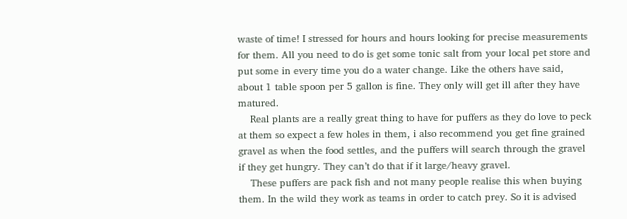waste of time! I stressed for hours and hours looking for precise measurements for them. All you need to do is get some tonic salt from your local pet store and put some in every time you do a water change. Like the others have said, about 1 table spoon per 5 gallon is fine. They only will get ill after they have matured.
    Real plants are a really great thing to have for puffers as they do love to peck at them so expect a few holes in them, i also recommend you get fine grained gravel as when the food settles, and the puffers will search through the gravel if they get hungry. They can’t do that if it large/heavy gravel.
    These puffers are pack fish and not many people realise this when buying them. In the wild they work as teams in order to catch prey. So it is advised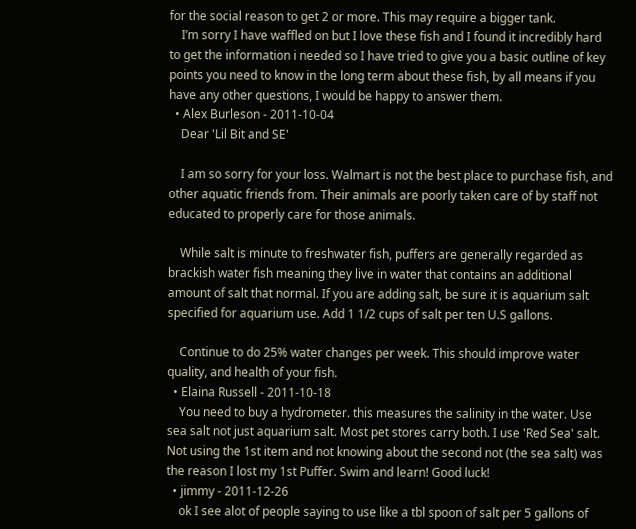for the social reason to get 2 or more. This may require a bigger tank.
    I’m sorry I have waffled on but I love these fish and I found it incredibly hard to get the information i needed so I have tried to give you a basic outline of key points you need to know in the long term about these fish, by all means if you have any other questions, I would be happy to answer them.
  • Alex Burleson - 2011-10-04
    Dear 'Lil Bit and SE'

    I am so sorry for your loss. Walmart is not the best place to purchase fish, and other aquatic friends from. Their animals are poorly taken care of by staff not educated to properly care for those animals.

    While salt is minute to freshwater fish, puffers are generally regarded as brackish water fish meaning they live in water that contains an additional amount of salt that normal. If you are adding salt, be sure it is aquarium salt specified for aquarium use. Add 1 1/2 cups of salt per ten U.S gallons.

    Continue to do 25% water changes per week. This should improve water quality, and health of your fish.
  • Elaina Russell - 2011-10-18
    You need to buy a hydrometer. this measures the salinity in the water. Use sea salt not just aquarium salt. Most pet stores carry both. I use 'Red Sea' salt. Not using the 1st item and not knowing about the second not (the sea salt) was the reason I lost my 1st Puffer. Swim and learn! Good luck!
  • jimmy - 2011-12-26
    ok I see alot of people saying to use like a tbl spoon of salt per 5 gallons of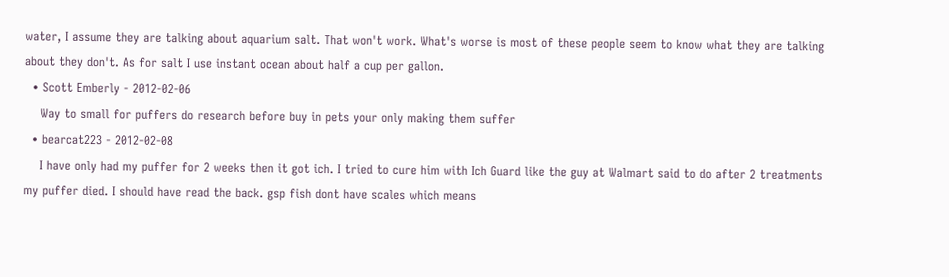water, I assume they are talking about aquarium salt. That won't work. What's worse is most of these people seem to know what they are talking about they don't. As for salt I use instant ocean about half a cup per gallon.
  • Scott Emberly - 2012-02-06
    Way to small for puffers do research before buy in pets your only making them suffer
  • bearcat223 - 2012-02-08
    I have only had my puffer for 2 weeks then it got ich. I tried to cure him with Ich Guard like the guy at Walmart said to do after 2 treatments my puffer died. I should have read the back. gsp fish dont have scales which means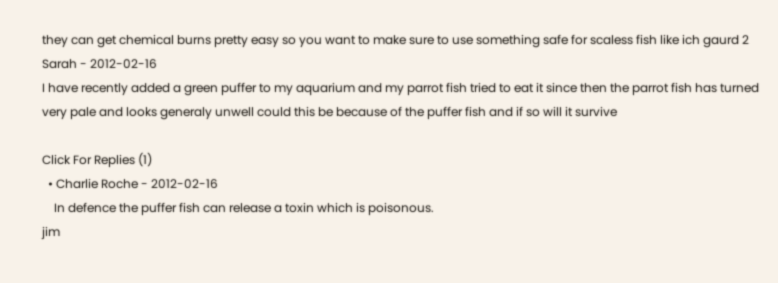they can get chemical burns pretty easy so you want to make sure to use something safe for scaless fish like ich gaurd 2
Sarah - 2012-02-16
I have recently added a green puffer to my aquarium and my parrot fish tried to eat it since then the parrot fish has turned very pale and looks generaly unwell could this be because of the puffer fish and if so will it survive

Click For Replies (1)
  • Charlie Roche - 2012-02-16
    In defence the puffer fish can release a toxin which is poisonous.
jim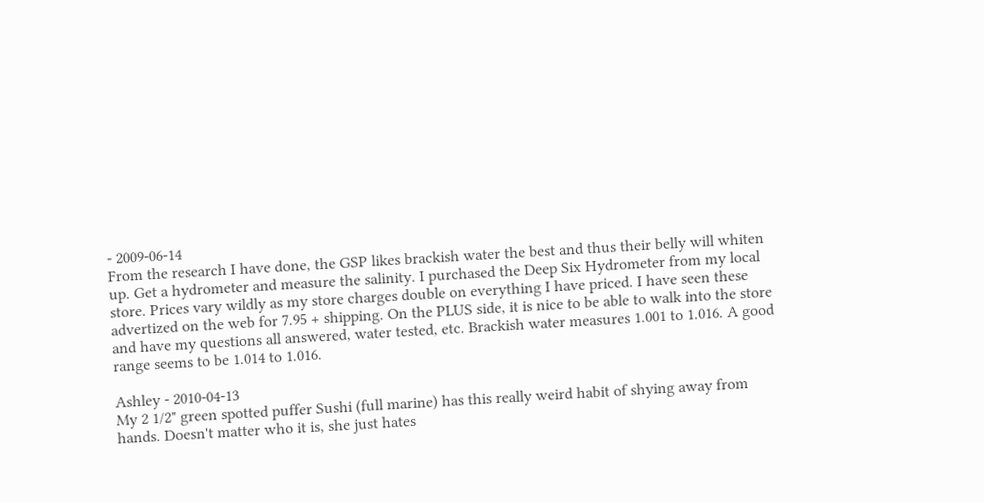- 2009-06-14
From the research I have done, the GSP likes brackish water the best and thus their belly will whiten up. Get a hydrometer and measure the salinity. I purchased the Deep Six Hydrometer from my local store. Prices vary wildly as my store charges double on everything I have priced. I have seen these advertized on the web for 7.95 + shipping. On the PLUS side, it is nice to be able to walk into the store and have my questions all answered, water tested, etc. Brackish water measures 1.001 to 1.016. A good range seems to be 1.014 to 1.016.

Ashley - 2010-04-13
My 2 1/2" green spotted puffer Sushi (full marine) has this really weird habit of shying away from hands. Doesn't matter who it is, she just hates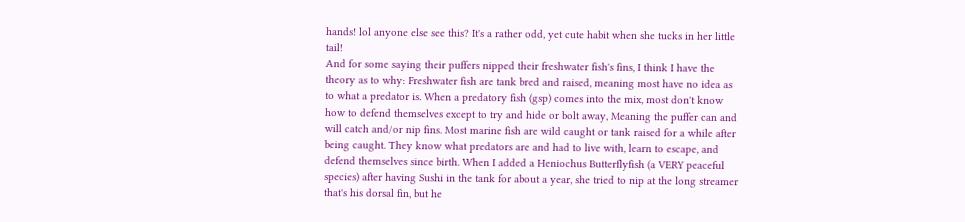hands! lol anyone else see this? It's a rather odd, yet cute habit when she tucks in her little tail!
And for some saying their puffers nipped their freshwater fish's fins, I think I have the theory as to why: Freshwater fish are tank bred and raised, meaning most have no idea as to what a predator is. When a predatory fish (gsp) comes into the mix, most don't know how to defend themselves except to try and hide or bolt away, Meaning the puffer can and will catch and/or nip fins. Most marine fish are wild caught or tank raised for a while after being caught. They know what predators are and had to live with, learn to escape, and defend themselves since birth. When I added a Heniochus Butterflyfish (a VERY peaceful species) after having Sushi in the tank for about a year, she tried to nip at the long streamer that's his dorsal fin, but he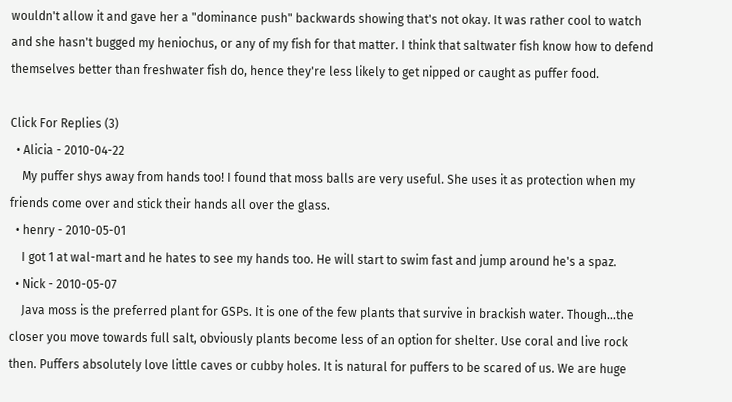wouldn't allow it and gave her a "dominance push" backwards showing that's not okay. It was rather cool to watch and she hasn't bugged my heniochus, or any of my fish for that matter. I think that saltwater fish know how to defend themselves better than freshwater fish do, hence they're less likely to get nipped or caught as puffer food.

Click For Replies (3)
  • Alicia - 2010-04-22
    My puffer shys away from hands too! I found that moss balls are very useful. She uses it as protection when my friends come over and stick their hands all over the glass.
  • henry - 2010-05-01
    I got 1 at wal-mart and he hates to see my hands too. He will start to swim fast and jump around he's a spaz.
  • Nick - 2010-05-07
    Java moss is the preferred plant for GSPs. It is one of the few plants that survive in brackish water. Though...the closer you move towards full salt, obviously plants become less of an option for shelter. Use coral and live rock then. Puffers absolutely love little caves or cubby holes. It is natural for puffers to be scared of us. We are huge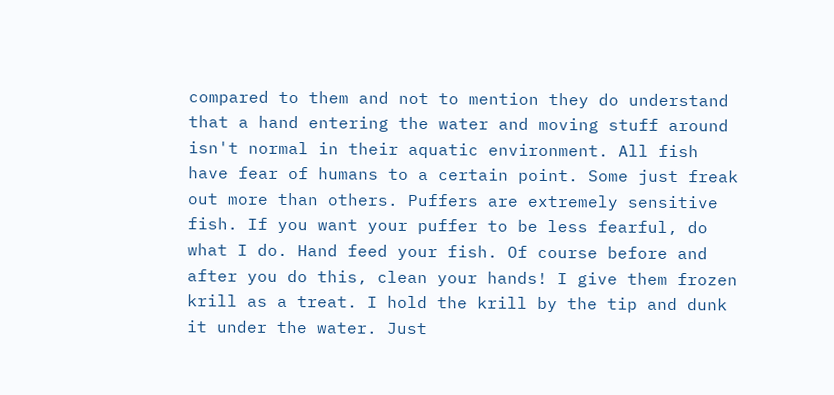compared to them and not to mention they do understand that a hand entering the water and moving stuff around isn't normal in their aquatic environment. All fish have fear of humans to a certain point. Some just freak out more than others. Puffers are extremely sensitive fish. If you want your puffer to be less fearful, do what I do. Hand feed your fish. Of course before and after you do this, clean your hands! I give them frozen krill as a treat. I hold the krill by the tip and dunk it under the water. Just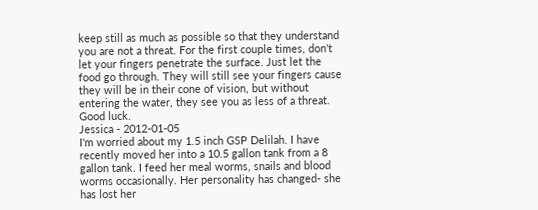keep still as much as possible so that they understand you are not a threat. For the first couple times, don't let your fingers penetrate the surface. Just let the food go through. They will still see your fingers cause they will be in their cone of vision, but without entering the water, they see you as less of a threat. Good luck.
Jessica - 2012-01-05
I'm worried about my 1.5 inch GSP Delilah. I have recently moved her into a 10.5 gallon tank from a 8 gallon tank. I feed her meal worms, snails and blood worms occasionally. Her personality has changed- she has lost her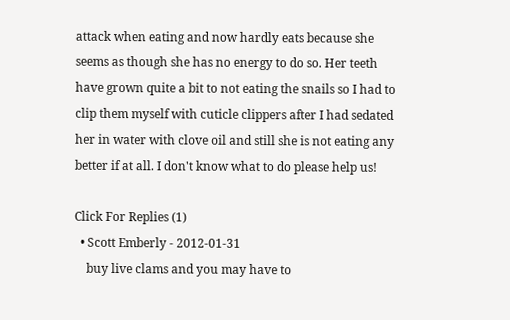attack when eating and now hardly eats because she seems as though she has no energy to do so. Her teeth have grown quite a bit to not eating the snails so I had to clip them myself with cuticle clippers after I had sedated her in water with clove oil and still she is not eating any better if at all. I don't know what to do please help us!

Click For Replies (1)
  • Scott Emberly - 2012-01-31
    buy live clams and you may have to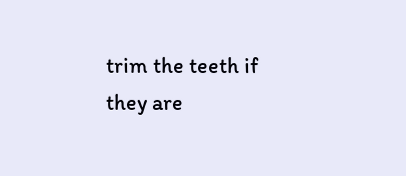trim the teeth if they are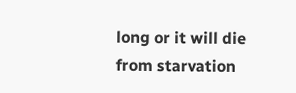long or it will die from starvation